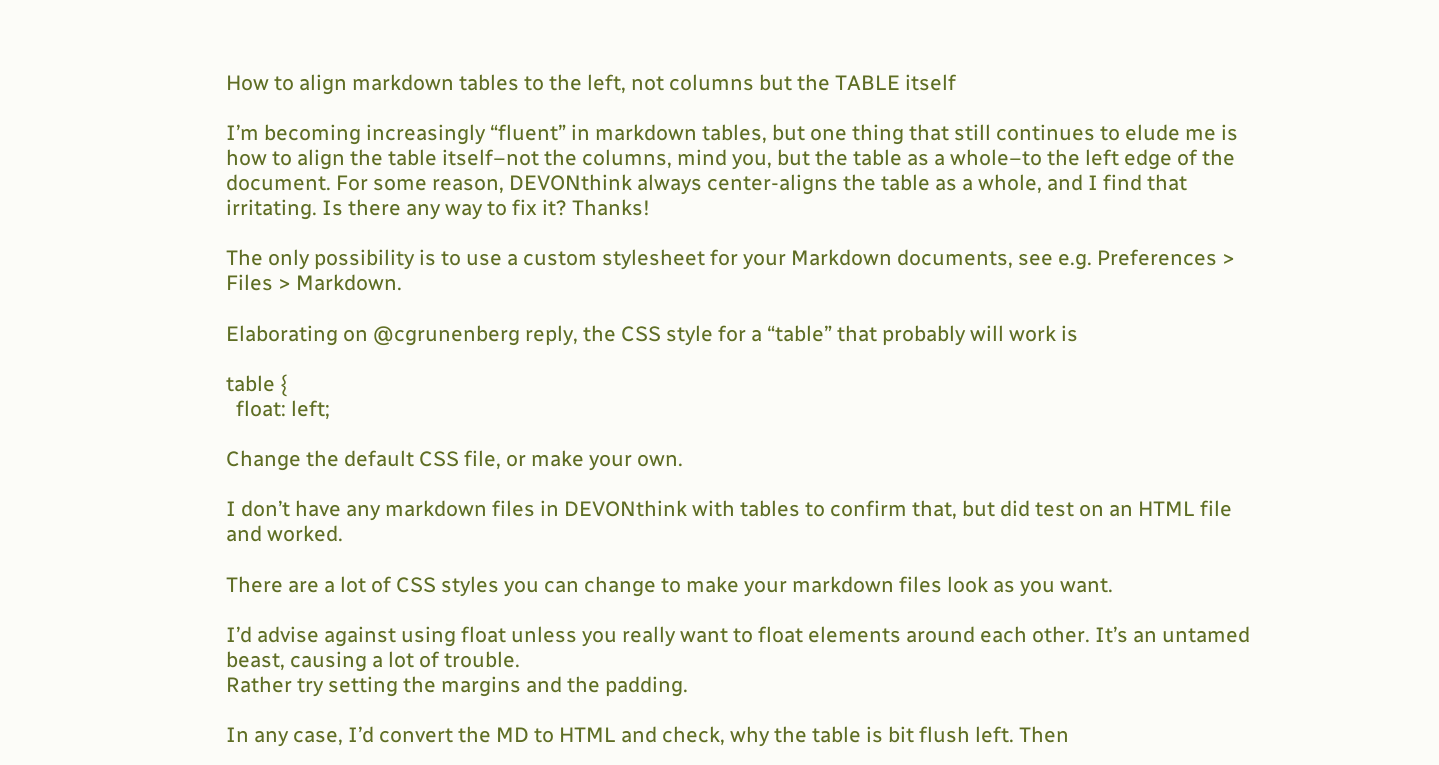How to align markdown tables to the left, not columns but the TABLE itself

I’m becoming increasingly “fluent” in markdown tables, but one thing that still continues to elude me is how to align the table itself–not the columns, mind you, but the table as a whole–to the left edge of the document. For some reason, DEVONthink always center-aligns the table as a whole, and I find that irritating. Is there any way to fix it? Thanks!

The only possibility is to use a custom stylesheet for your Markdown documents, see e.g. Preferences > Files > Markdown.

Elaborating on @cgrunenberg reply, the CSS style for a “table” that probably will work is

table {
  float: left;

Change the default CSS file, or make your own.

I don’t have any markdown files in DEVONthink with tables to confirm that, but did test on an HTML file and worked.

There are a lot of CSS styles you can change to make your markdown files look as you want.

I’d advise against using float unless you really want to float elements around each other. It’s an untamed beast, causing a lot of trouble.
Rather try setting the margins and the padding.

In any case, I’d convert the MD to HTML and check, why the table is bit flush left. Then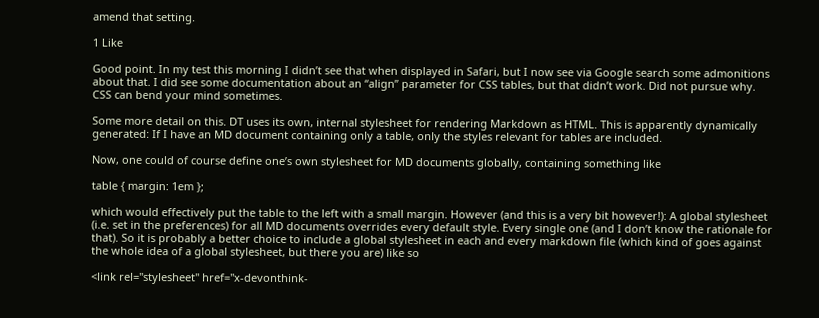amend that setting.

1 Like

Good point. In my test this morning I didn’t see that when displayed in Safari, but I now see via Google search some admonitions about that. I did see some documentation about an “align” parameter for CSS tables, but that didn’t work. Did not pursue why. CSS can bend your mind sometimes.

Some more detail on this. DT uses its own, internal stylesheet for rendering Markdown as HTML. This is apparently dynamically generated: If I have an MD document containing only a table, only the styles relevant for tables are included.

Now, one could of course define one’s own stylesheet for MD documents globally, containing something like

table { margin: 1em };

which would effectively put the table to the left with a small margin. However (and this is a very bit however!): A global stylesheet (i.e. set in the preferences) for all MD documents overrides every default style. Every single one (and I don’t know the rationale for that). So it is probably a better choice to include a global stylesheet in each and every markdown file (which kind of goes against the whole idea of a global stylesheet, but there you are) like so

<link rel="stylesheet" href="x-devonthink-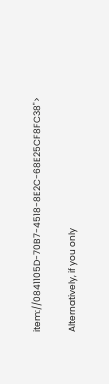item://0841105D-70B7-4518-8E2C-68E25CF8FC38">

Alternatively, if you only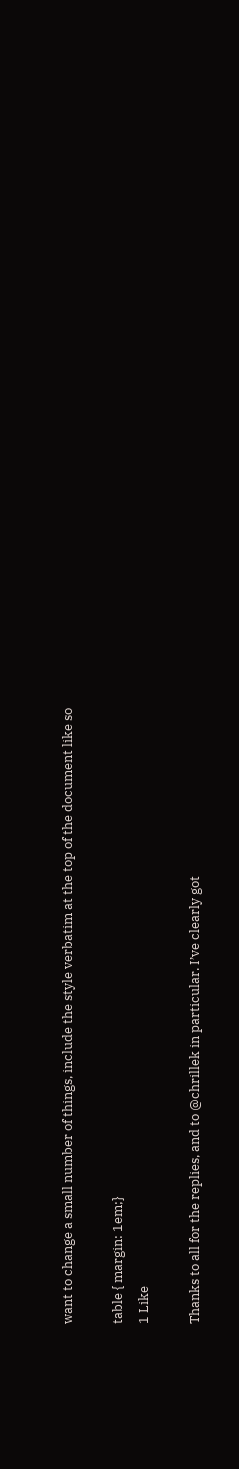want to change a small number of things, include the style verbatim at the top of the document like so

table { margin: 1em;}
1 Like

Thanks to all for the replies, and to @chrillek in particular. I’ve clearly got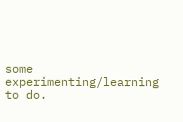some experimenting/learning to do.